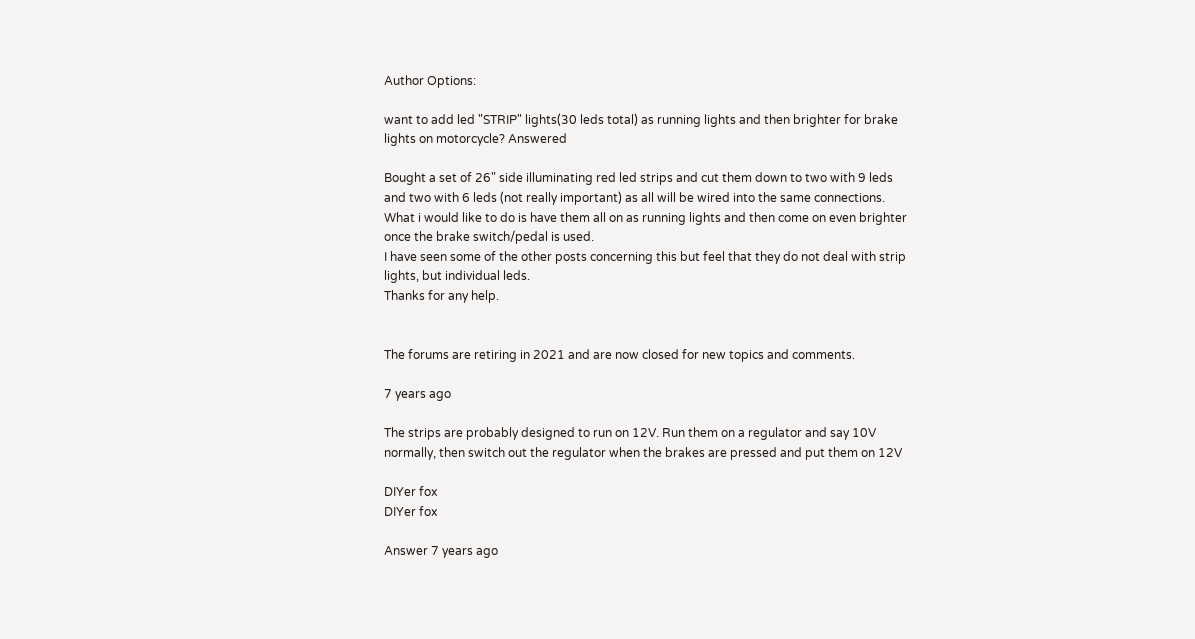Author Options:

want to add led "STRIP" lights(30 leds total) as running lights and then brighter for brake lights on motorcycle? Answered

Bought a set of 26" side illuminating red led strips and cut them down to two with 9 leds and two with 6 leds (not really important) as all will be wired into the same connections.
What i would like to do is have them all on as running lights and then come on even brighter once the brake switch/pedal is used.
I have seen some of the other posts concerning this but feel that they do not deal with strip lights, but individual leds.
Thanks for any help.


The forums are retiring in 2021 and are now closed for new topics and comments.

7 years ago

The strips are probably designed to run on 12V. Run them on a regulator and say 10V normally, then switch out the regulator when the brakes are pressed and put them on 12V

DIYer fox
DIYer fox

Answer 7 years ago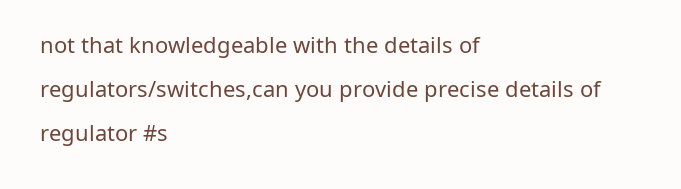not that knowledgeable with the details of regulators/switches,can you provide precise details of regulator #s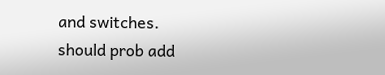and switches.
should prob add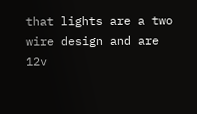that lights are a two wire design and are 12v